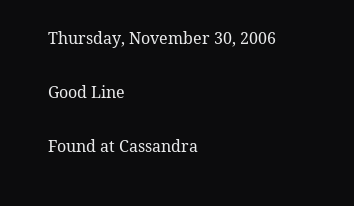Thursday, November 30, 2006

Good Line

Found at Cassandra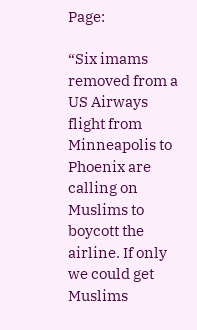Page:

“Six imams removed from a US Airways flight from Minneapolis to Phoenix are calling on Muslims to boycott the airline. If only we could get Muslims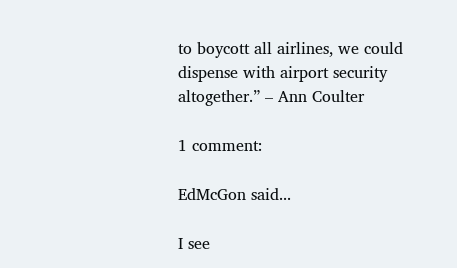to boycott all airlines, we could dispense with airport security altogether.” – Ann Coulter

1 comment:

EdMcGon said...

I see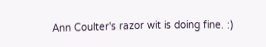Ann Coulter's razor wit is doing fine. :)